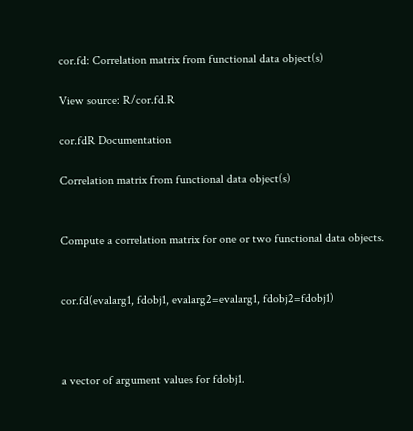cor.fd: Correlation matrix from functional data object(s)

View source: R/cor.fd.R

cor.fdR Documentation

Correlation matrix from functional data object(s)


Compute a correlation matrix for one or two functional data objects.


cor.fd(evalarg1, fdobj1, evalarg2=evalarg1, fdobj2=fdobj1)



a vector of argument values for fdobj1.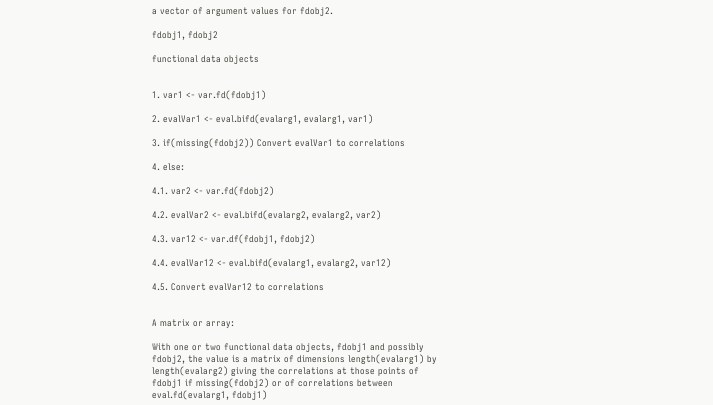a vector of argument values for fdobj2.

fdobj1, fdobj2

functional data objects


1. var1 <- var.fd(fdobj1)

2. evalVar1 <- eval.bifd(evalarg1, evalarg1, var1)

3. if(missing(fdobj2)) Convert evalVar1 to correlations

4. else:

4.1. var2 <- var.fd(fdobj2)

4.2. evalVar2 <- eval.bifd(evalarg2, evalarg2, var2)

4.3. var12 <- var.df(fdobj1, fdobj2)

4.4. evalVar12 <- eval.bifd(evalarg1, evalarg2, var12)

4.5. Convert evalVar12 to correlations


A matrix or array:

With one or two functional data objects, fdobj1 and possibly fdobj2, the value is a matrix of dimensions length(evalarg1) by length(evalarg2) giving the correlations at those points of fdobj1 if missing(fdobj2) or of correlations between eval.fd(evalarg1, fdobj1)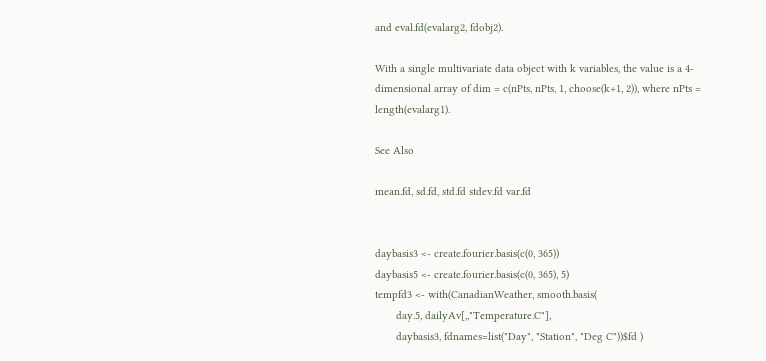and eval.fd(evalarg2, fdobj2).

With a single multivariate data object with k variables, the value is a 4-dimensional array of dim = c(nPts, nPts, 1, choose(k+1, 2)), where nPts = length(evalarg1).

See Also

mean.fd, sd.fd, std.fd stdev.fd var.fd


daybasis3 <- create.fourier.basis(c(0, 365))
daybasis5 <- create.fourier.basis(c(0, 365), 5)
tempfd3 <- with(CanadianWeather, smooth.basis(
       day.5, dailyAv[,,"Temperature.C"],
       daybasis3, fdnames=list("Day", "Station", "Deg C"))$fd )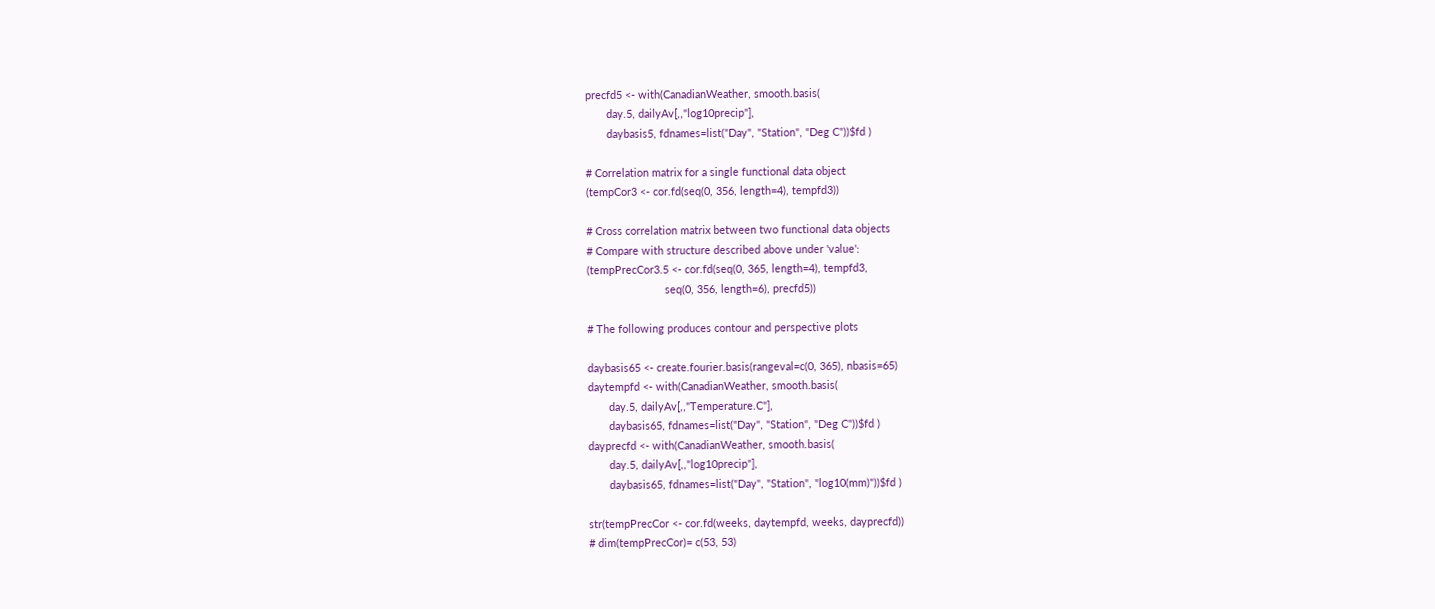precfd5 <- with(CanadianWeather, smooth.basis(
       day.5, dailyAv[,,"log10precip"],
       daybasis5, fdnames=list("Day", "Station", "Deg C"))$fd )

# Correlation matrix for a single functional data object
(tempCor3 <- cor.fd(seq(0, 356, length=4), tempfd3))

# Cross correlation matrix between two functional data objects
# Compare with structure described above under 'value':
(tempPrecCor3.5 <- cor.fd(seq(0, 365, length=4), tempfd3,
                          seq(0, 356, length=6), precfd5))

# The following produces contour and perspective plots

daybasis65 <- create.fourier.basis(rangeval=c(0, 365), nbasis=65)
daytempfd <- with(CanadianWeather, smooth.basis(
       day.5, dailyAv[,,"Temperature.C"],
       daybasis65, fdnames=list("Day", "Station", "Deg C"))$fd )
dayprecfd <- with(CanadianWeather, smooth.basis(
       day.5, dailyAv[,,"log10precip"],
       daybasis65, fdnames=list("Day", "Station", "log10(mm)"))$fd )

str(tempPrecCor <- cor.fd(weeks, daytempfd, weeks, dayprecfd))
# dim(tempPrecCor)= c(53, 53)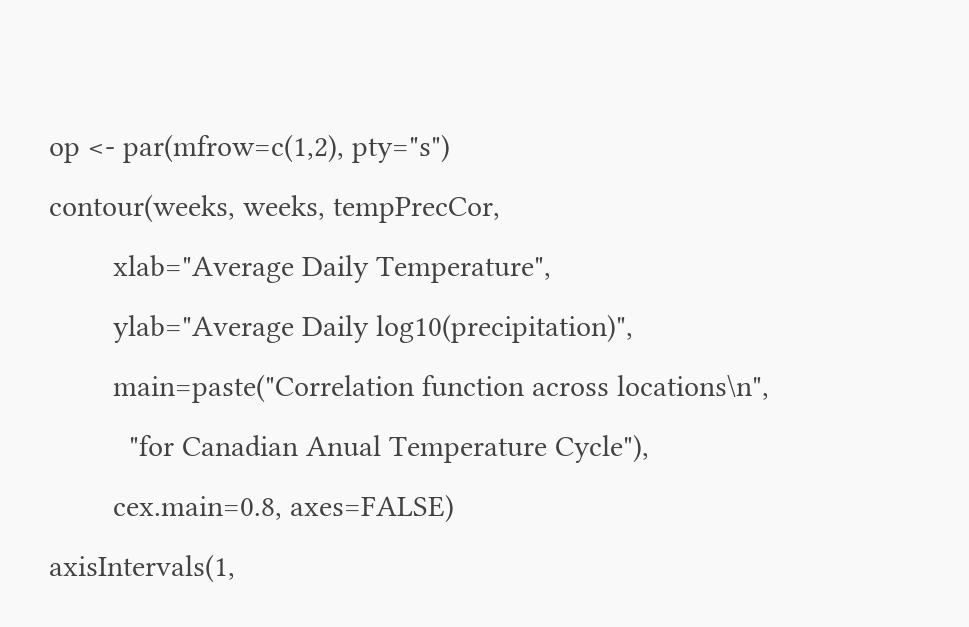op <- par(mfrow=c(1,2), pty="s")
contour(weeks, weeks, tempPrecCor,
        xlab="Average Daily Temperature",
        ylab="Average Daily log10(precipitation)",
        main=paste("Correlation function across locations\n",
          "for Canadian Anual Temperature Cycle"),
        cex.main=0.8, axes=FALSE)
axisIntervals(1,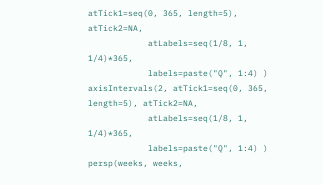atTick1=seq(0, 365, length=5), atTick2=NA,
            atLabels=seq(1/8, 1, 1/4)*365,
            labels=paste("Q", 1:4) )
axisIntervals(2, atTick1=seq(0, 365, length=5), atTick2=NA,
            atLabels=seq(1/8, 1, 1/4)*365,
            labels=paste("Q", 1:4) )
persp(weeks, weeks,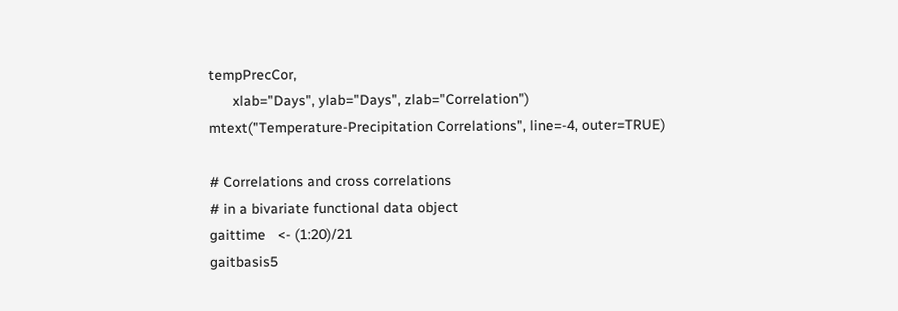tempPrecCor,
      xlab="Days", ylab="Days", zlab="Correlation")
mtext("Temperature-Precipitation Correlations", line=-4, outer=TRUE)

# Correlations and cross correlations
# in a bivariate functional data object
gaittime   <- (1:20)/21
gaitbasis5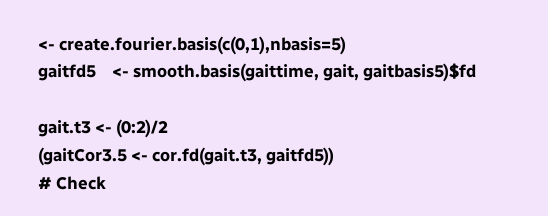<- create.fourier.basis(c(0,1),nbasis=5)
gaitfd5    <- smooth.basis(gaittime, gait, gaitbasis5)$fd

gait.t3 <- (0:2)/2
(gaitCor3.5 <- cor.fd(gait.t3, gaitfd5))
# Check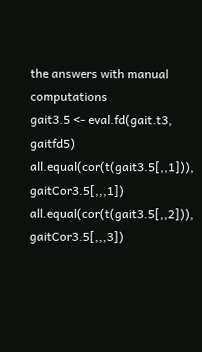the answers with manual computations
gait3.5 <- eval.fd(gait.t3, gaitfd5)
all.equal(cor(t(gait3.5[,,1])), gaitCor3.5[,,,1])
all.equal(cor(t(gait3.5[,,2])), gaitCor3.5[,,,3])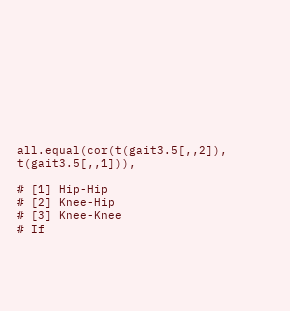all.equal(cor(t(gait3.5[,,2]), t(gait3.5[,,1])),

# [1] Hip-Hip
# [2] Knee-Hip
# [3] Knee-Knee
# If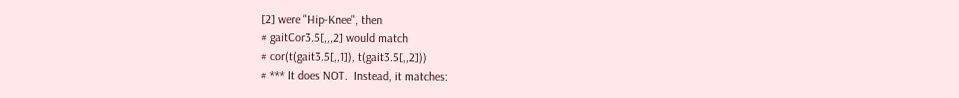[2] were "Hip-Knee", then
# gaitCor3.5[,,,2] would match
# cor(t(gait3.5[,,1]), t(gait3.5[,,2]))
# *** It does NOT.  Instead, it matches: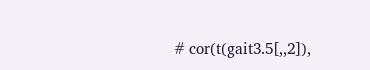# cor(t(gait3.5[,,2]),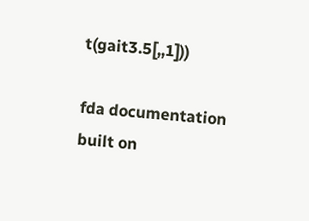t(gait3.5[,,1]))

fda documentation built on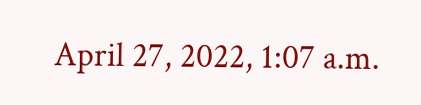April 27, 2022, 1:07 a.m.